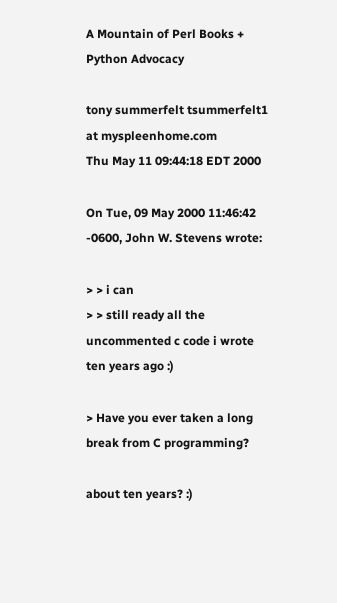A Mountain of Perl Books + Python Advocacy

tony summerfelt tsummerfelt1 at myspleenhome.com
Thu May 11 09:44:18 EDT 2000

On Tue, 09 May 2000 11:46:42 -0600, John W. Stevens wrote:

> > i can
> > still ready all the uncommented c code i wrote ten years ago :)

> Have you ever taken a long break from C programming?

about ten years? :)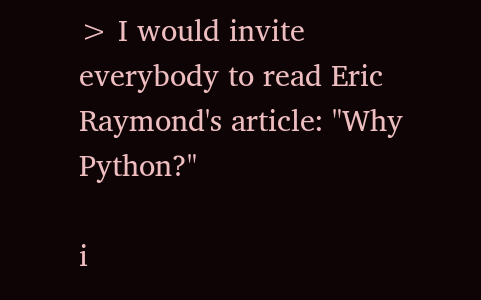> I would invite everybody to read Eric Raymond's article: "Why Python?"

i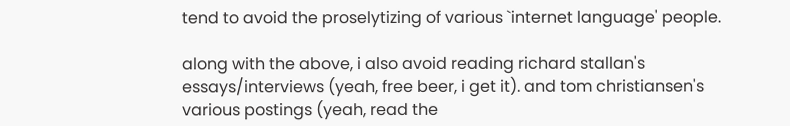tend to avoid the proselytizing of various `internet language' people.

along with the above, i also avoid reading richard stallan's
essays/interviews (yeah, free beer, i get it). and tom christiansen's
various postings (yeah, read the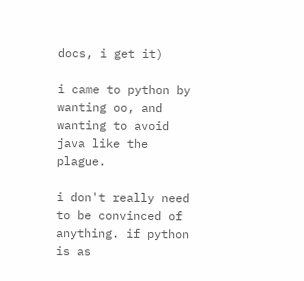docs, i get it)

i came to python by wanting oo, and wanting to avoid java like the plague.

i don't really need to be convinced of anything. if python is as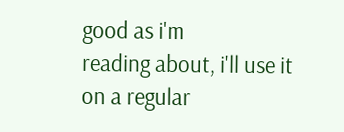good as i'm
reading about, i'll use it on a regular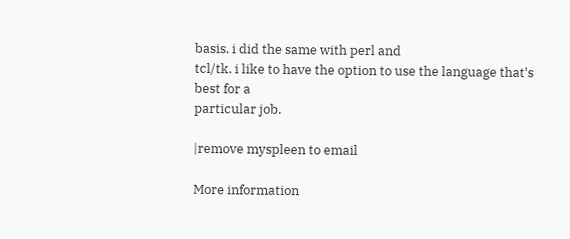basis. i did the same with perl and
tcl/tk. i like to have the option to use the language that's best for a
particular job.

|remove myspleen to email

More information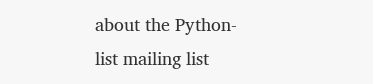about the Python-list mailing list